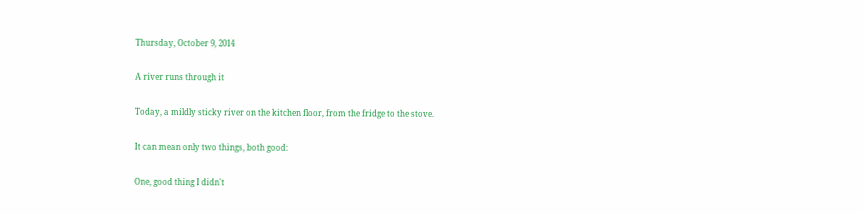Thursday, October 9, 2014

A river runs through it

Today, a mildly sticky river on the kitchen floor, from the fridge to the stove.

It can mean only two things, both good:

One, good thing I didn't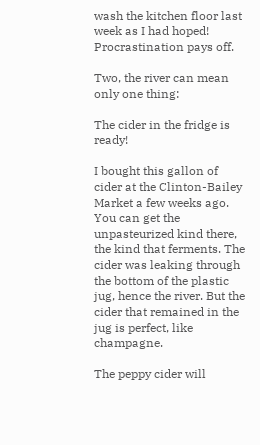wash the kitchen floor last week as I had hoped! Procrastination pays off.

Two, the river can mean only one thing:

The cider in the fridge is ready!

I bought this gallon of cider at the Clinton-Bailey Market a few weeks ago. You can get the unpasteurized kind there, the kind that ferments. The cider was leaking through the bottom of the plastic jug, hence the river. But the cider that remained in the jug is perfect, like champagne.

The peppy cider will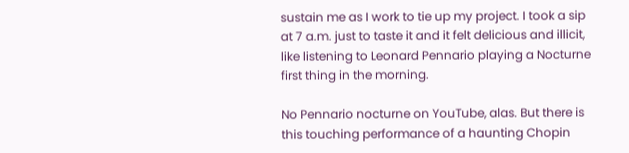sustain me as I work to tie up my project. I took a sip at 7 a.m. just to taste it and it felt delicious and illicit, like listening to Leonard Pennario playing a Nocturne first thing in the morning.

No Pennario nocturne on YouTube, alas. But there is this touching performance of a haunting Chopin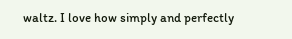waltz. I love how simply and perfectly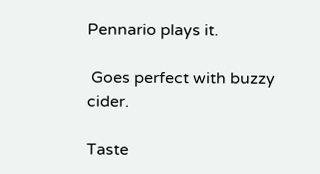Pennario plays it.

 Goes perfect with buzzy cider.

Taste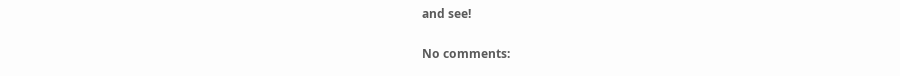and see!

No comments: